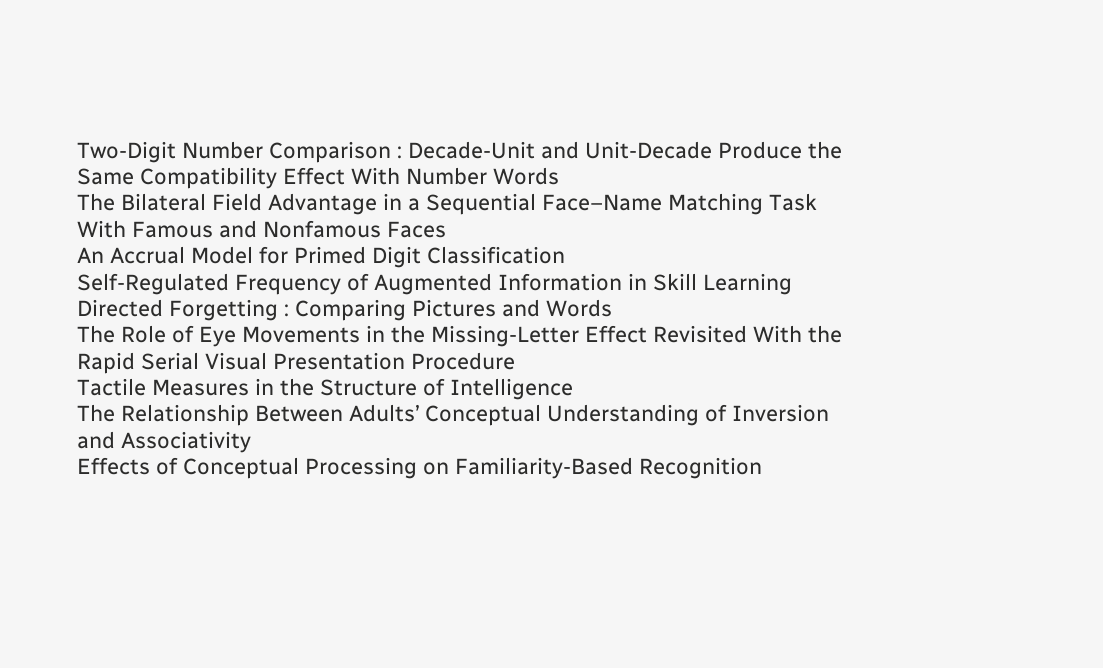Two-Digit Number Comparison : Decade-Unit and Unit-Decade Produce the Same Compatibility Effect With Number Words
The Bilateral Field Advantage in a Sequential Face–Name Matching Task With Famous and Nonfamous Faces
An Accrual Model for Primed Digit Classification
Self-Regulated Frequency of Augmented Information in Skill Learning
Directed Forgetting : Comparing Pictures and Words
The Role of Eye Movements in the Missing-Letter Effect Revisited With the Rapid Serial Visual Presentation Procedure
Tactile Measures in the Structure of Intelligence
The Relationship Between Adults’ Conceptual Understanding of Inversion and Associativity
Effects of Conceptual Processing on Familiarity-Based Recognition